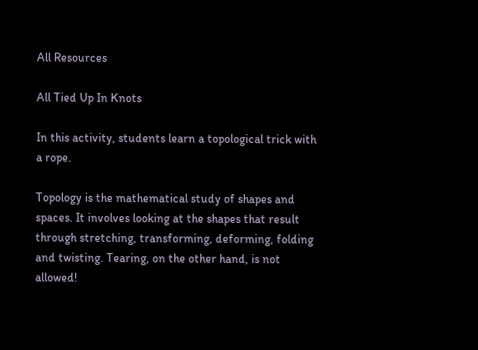All Resources

All Tied Up In Knots

In this activity, students learn a topological trick with a rope.

Topology is the mathematical study of shapes and spaces. It involves looking at the shapes that result through stretching, transforming, deforming, folding and twisting. Tearing, on the other hand, is not allowed!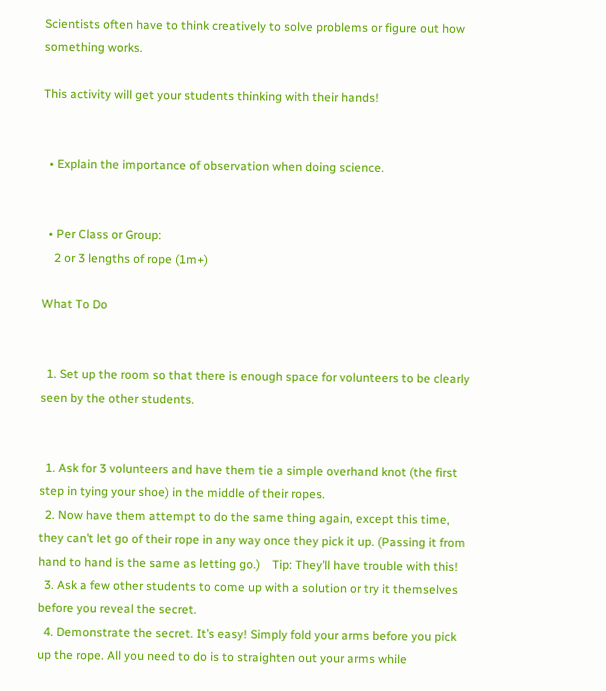Scientists often have to think creatively to solve problems or figure out how something works.

This activity will get your students thinking with their hands!


  • Explain the importance of observation when doing science.


  • Per Class or Group:
    2 or 3 lengths of rope (1m+)

What To Do


  1. Set up the room so that there is enough space for volunteers to be clearly seen by the other students.


  1. Ask for 3 volunteers and have them tie a simple overhand knot (the first step in tying your shoe) in the middle of their ropes.
  2. Now have them attempt to do the same thing again, except this time, they can’t let go of their rope in any way once they pick it up. (Passing it from hand to hand is the same as letting go.)    Tip: They’ll have trouble with this!
  3. Ask a few other students to come up with a solution or try it themselves before you reveal the secret.
  4. Demonstrate the secret. It’s easy! Simply fold your arms before you pick up the rope. All you need to do is to straighten out your arms while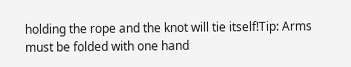holding the rope and the knot will tie itself!Tip: Arms must be folded with one hand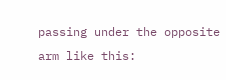passing under the opposite arm like this: